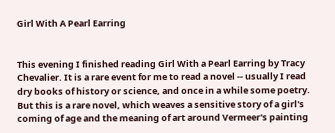Girl With A Pearl Earring


This evening I finished reading Girl With a Pearl Earring by Tracy Chevalier. It is a rare event for me to read a novel -- usually I read dry books of history or science, and once in a while some poetry. But this is a rare novel, which weaves a sensitive story of a girl's coming of age and the meaning of art around Vermeer's painting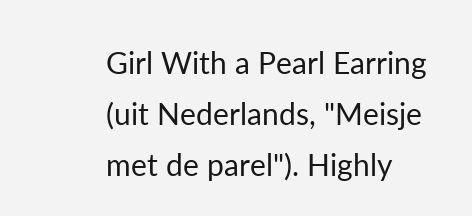Girl With a Pearl Earring (uit Nederlands, "Meisje met de parel"). Highly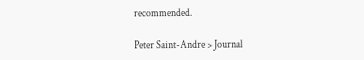recommended.

Peter Saint-Andre > Journal